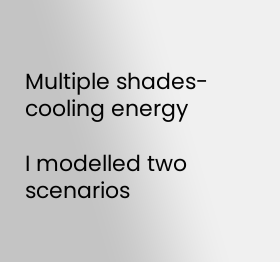Multiple shades- cooling energy

I modelled two scenarios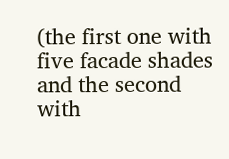(the first one with five facade shades and the second with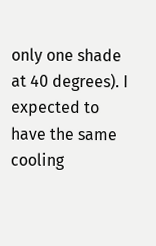only one shade at 40 degrees). I expected to have the same cooling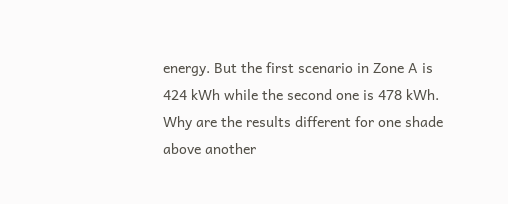energy. But the first scenario in Zone A is 424 kWh while the second one is 478 kWh. Why are the results different for one shade above another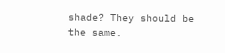shade? They should be the same.